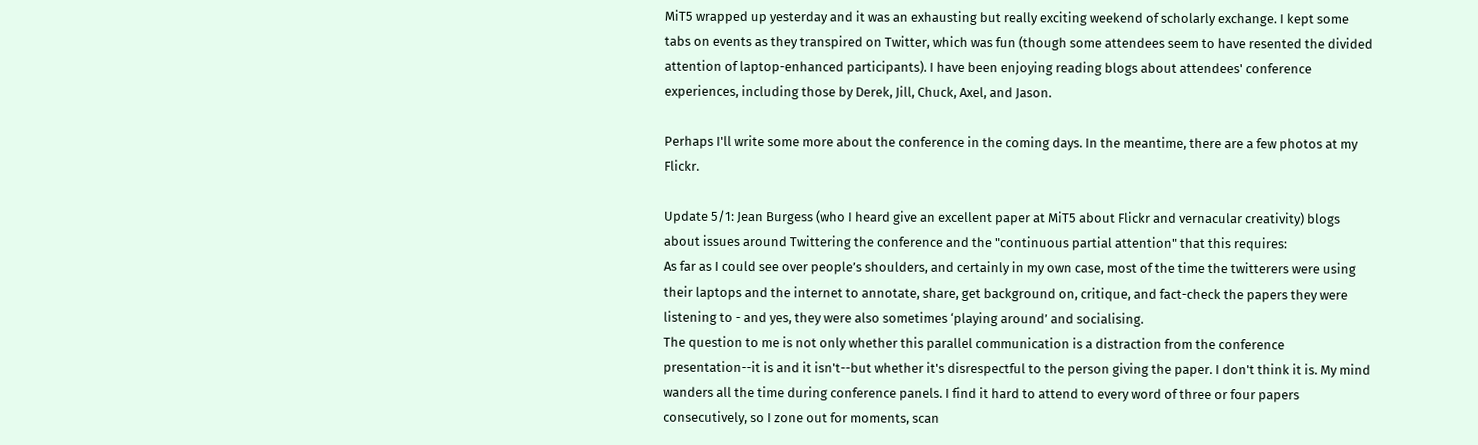MiT5 wrapped up yesterday and it was an exhausting but really exciting weekend of scholarly exchange. I kept some tabs on events as they transpired on Twitter, which was fun (though some attendees seem to have resented the divided attention of laptop-enhanced participants). I have been enjoying reading blogs about attendees' conference experiences, including those by Derek, Jill, Chuck, Axel, and Jason.

Perhaps I'll write some more about the conference in the coming days. In the meantime, there are a few photos at my Flickr.

Update 5/1: Jean Burgess (who I heard give an excellent paper at MiT5 about Flickr and vernacular creativity) blogs about issues around Twittering the conference and the "continuous partial attention" that this requires:
As far as I could see over people’s shoulders, and certainly in my own case, most of the time the twitterers were using their laptops and the internet to annotate, share, get background on, critique, and fact-check the papers they were listening to - and yes, they were also sometimes ‘playing around’ and socialising.
The question to me is not only whether this parallel communication is a distraction from the conference presentation--it is and it isn't--but whether it's disrespectful to the person giving the paper. I don't think it is. My mind wanders all the time during conference panels. I find it hard to attend to every word of three or four papers consecutively, so I zone out for moments, scan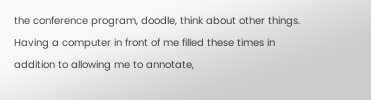the conference program, doodle, think about other things. Having a computer in front of me filled these times in addition to allowing me to annotate,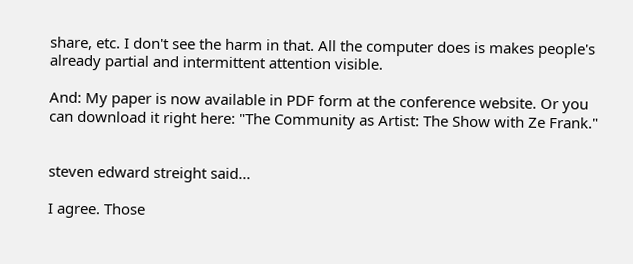share, etc. I don't see the harm in that. All the computer does is makes people's already partial and intermittent attention visible.

And: My paper is now available in PDF form at the conference website. Or you can download it right here: "The Community as Artist: The Show with Ze Frank."


steven edward streight said...

I agree. Those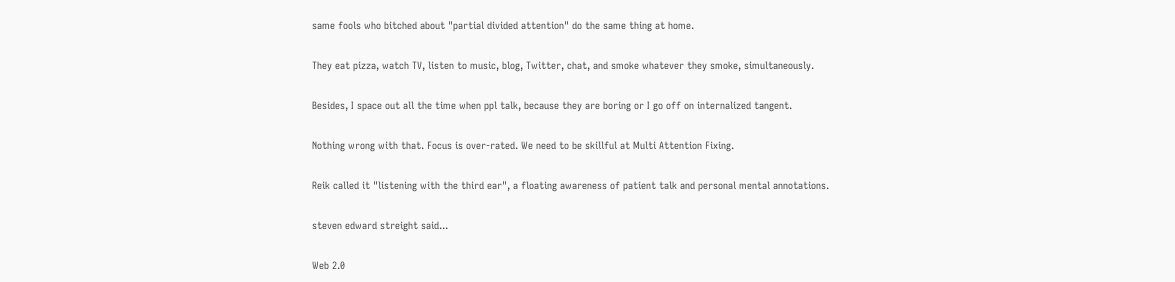same fools who bitched about "partial divided attention" do the same thing at home.

They eat pizza, watch TV, listen to music, blog, Twitter, chat, and smoke whatever they smoke, simultaneously.

Besides, I space out all the time when ppl talk, because they are boring or I go off on internalized tangent.

Nothing wrong with that. Focus is over-rated. We need to be skillful at Multi Attention Fixing.

Reik called it "listening with the third ear", a floating awareness of patient talk and personal mental annotations.

steven edward streight said...

Web 2.0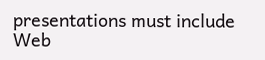presentations must include Web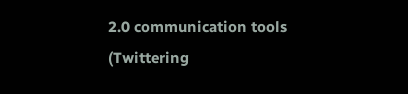2.0 communication tools (Twittering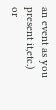an event as you present it,etc.) or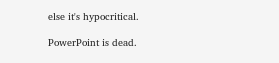else it's hypocritical.

PowerPoint is dead.